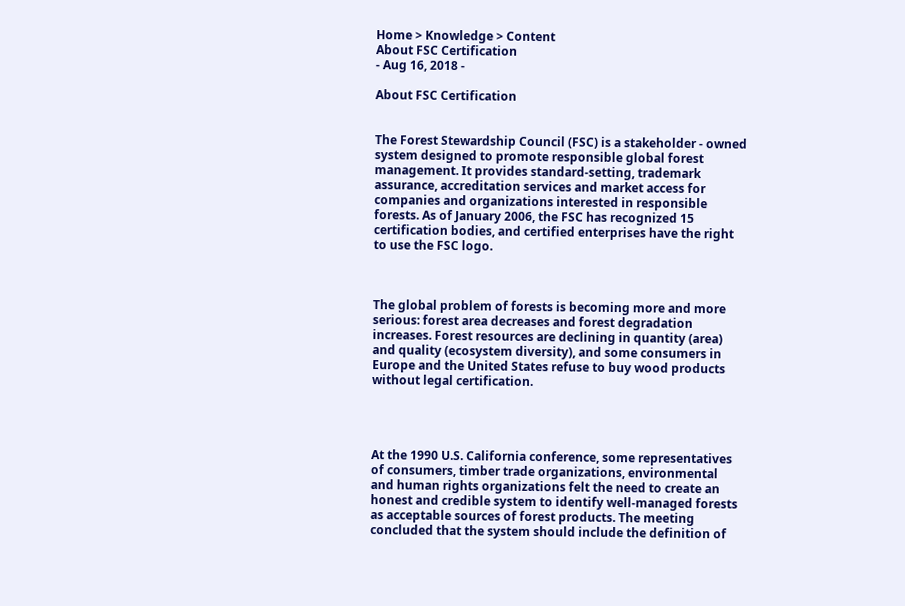Home > Knowledge > Content
About FSC Certification
- Aug 16, 2018 -

About FSC Certification


The Forest Stewardship Council (FSC) is a stakeholder - owned system designed to promote responsible global forest management. It provides standard-setting, trademark assurance, accreditation services and market access for companies and organizations interested in responsible forests. As of January 2006, the FSC has recognized 15 certification bodies, and certified enterprises have the right to use the FSC logo.



The global problem of forests is becoming more and more serious: forest area decreases and forest degradation increases. Forest resources are declining in quantity (area) and quality (ecosystem diversity), and some consumers in Europe and the United States refuse to buy wood products without legal certification.




At the 1990 U.S. California conference, some representatives of consumers, timber trade organizations, environmental and human rights organizations felt the need to create an honest and credible system to identify well-managed forests as acceptable sources of forest products. The meeting concluded that the system should include the definition of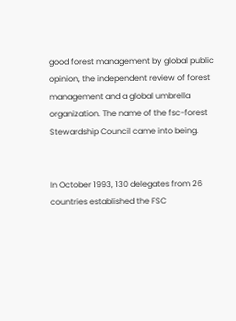good forest management by global public opinion, the independent review of forest management and a global umbrella organization. The name of the fsc-forest Stewardship Council came into being.


In October 1993, 130 delegates from 26 countries established the FSC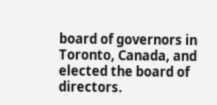board of governors in Toronto, Canada, and elected the board of directors.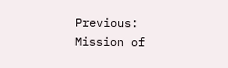Previous: Mission of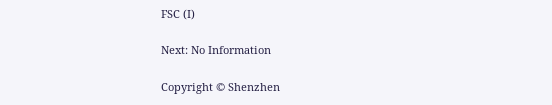FSC (I)

Next: No Information

Copyright © Shenzhen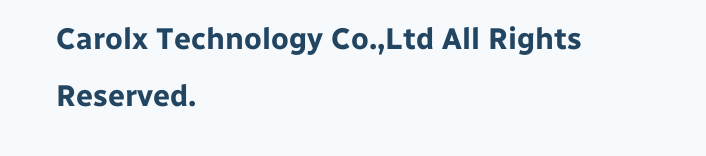Carolx Technology Co.,Ltd All Rights Reserved.